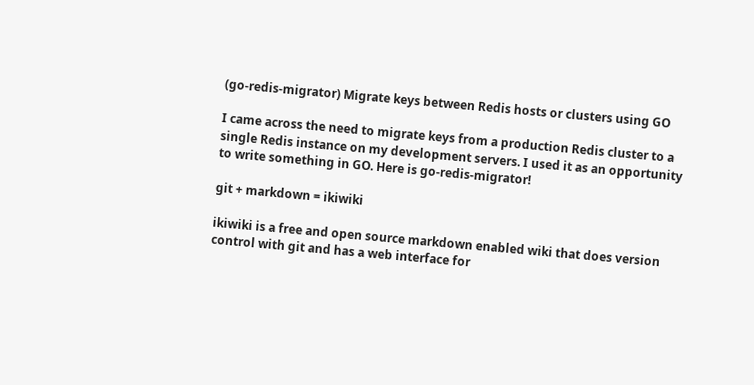(go-redis-migrator) Migrate keys between Redis hosts or clusters using GO

I came across the need to migrate keys from a production Redis cluster to a single Redis instance on my development servers. I used it as an opportunity to write something in GO. Here is go-redis-migrator!

git + markdown = ikiwiki

ikiwiki is a free and open source markdown enabled wiki that does version control with git and has a web interface for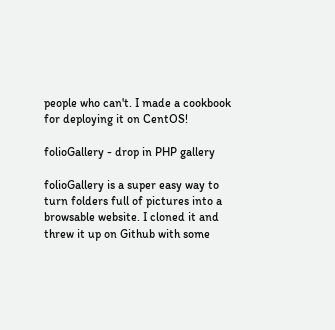people who can't. I made a cookbook for deploying it on CentOS!

folioGallery - drop in PHP gallery

folioGallery is a super easy way to turn folders full of pictures into a browsable website. I cloned it and threw it up on Github with some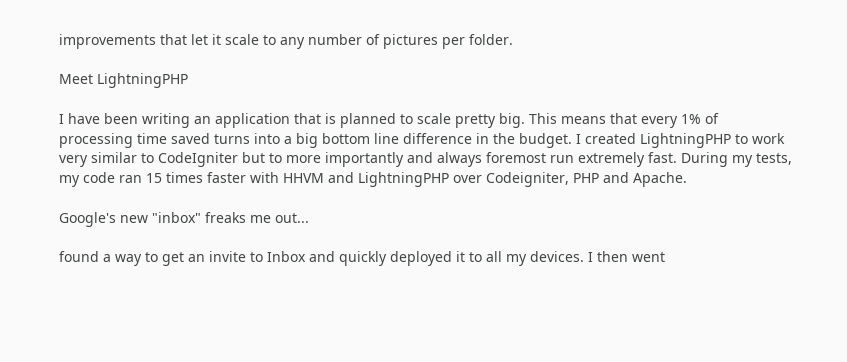improvements that let it scale to any number of pictures per folder.

Meet LightningPHP

I have been writing an application that is planned to scale pretty big. This means that every 1% of processing time saved turns into a big bottom line difference in the budget. I created LightningPHP to work very similar to CodeIgniter but to more importantly and always foremost run extremely fast. During my tests, my code ran 15 times faster with HHVM and LightningPHP over Codeigniter, PHP and Apache.

Google's new "inbox" freaks me out...

found a way to get an invite to Inbox and quickly deployed it to all my devices. I then went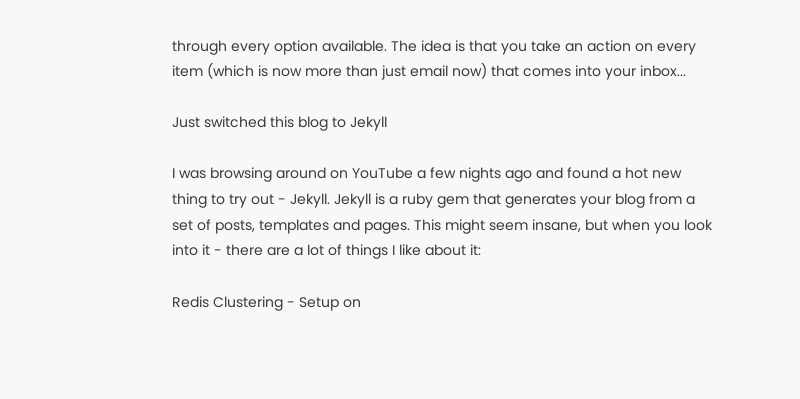through every option available. The idea is that you take an action on every item (which is now more than just email now) that comes into your inbox...

Just switched this blog to Jekyll

I was browsing around on YouTube a few nights ago and found a hot new thing to try out - Jekyll. Jekyll is a ruby gem that generates your blog from a set of posts, templates and pages. This might seem insane, but when you look into it - there are a lot of things I like about it:

Redis Clustering - Setup on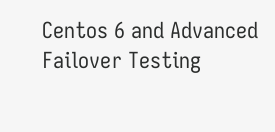Centos 6 and Advanced Failover Testing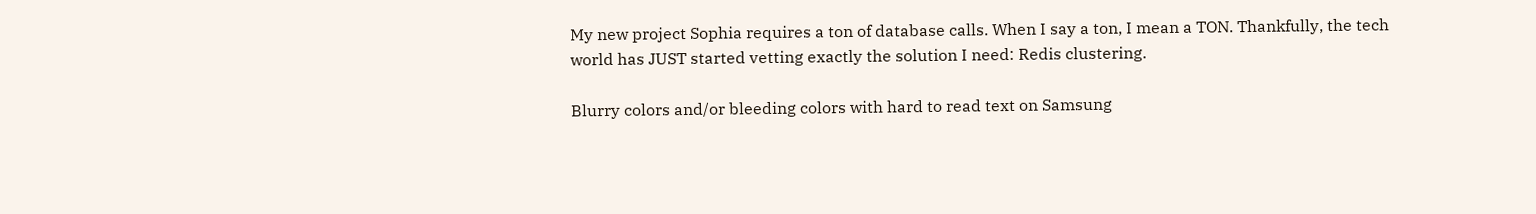My new project Sophia requires a ton of database calls. When I say a ton, I mean a TON. Thankfully, the tech world has JUST started vetting exactly the solution I need: Redis clustering.

Blurry colors and/or bleeding colors with hard to read text on Samsung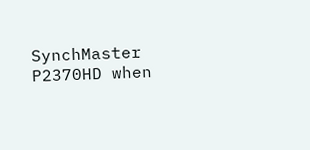SynchMaster P2370HD when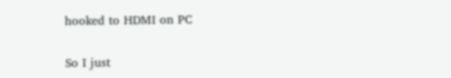hooked to HDMI on PC

So I just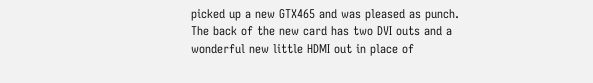picked up a new GTX465 and was pleased as punch. The back of the new card has two DVI outs and a wonderful new little HDMI out in place of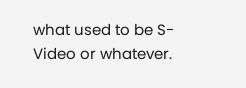what used to be S-Video or whatever.